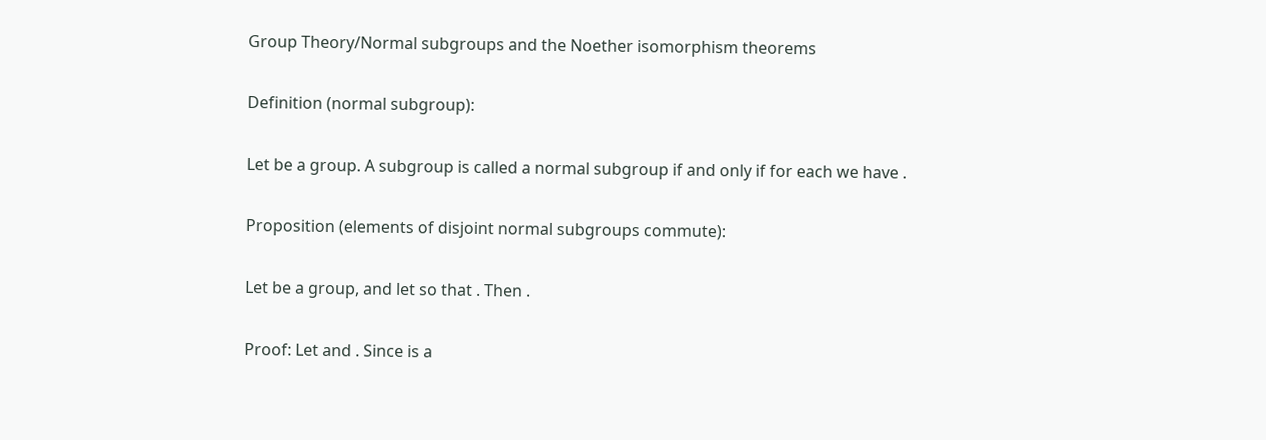Group Theory/Normal subgroups and the Noether isomorphism theorems

Definition (normal subgroup):

Let be a group. A subgroup is called a normal subgroup if and only if for each we have .

Proposition (elements of disjoint normal subgroups commute):

Let be a group, and let so that . Then .

Proof: Let and . Since is a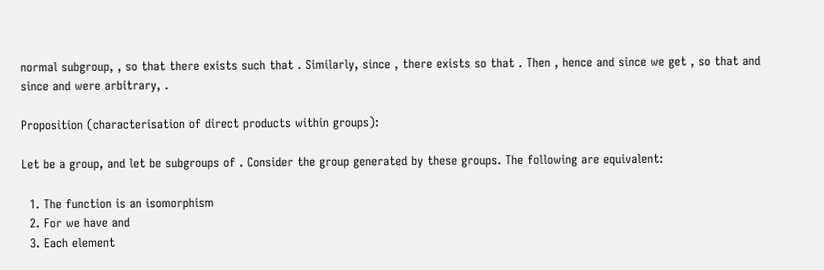normal subgroup, , so that there exists such that . Similarly, since , there exists so that . Then , hence and since we get , so that and since and were arbitrary, .

Proposition (characterisation of direct products within groups):

Let be a group, and let be subgroups of . Consider the group generated by these groups. The following are equivalent:

  1. The function is an isomorphism
  2. For we have and
  3. Each element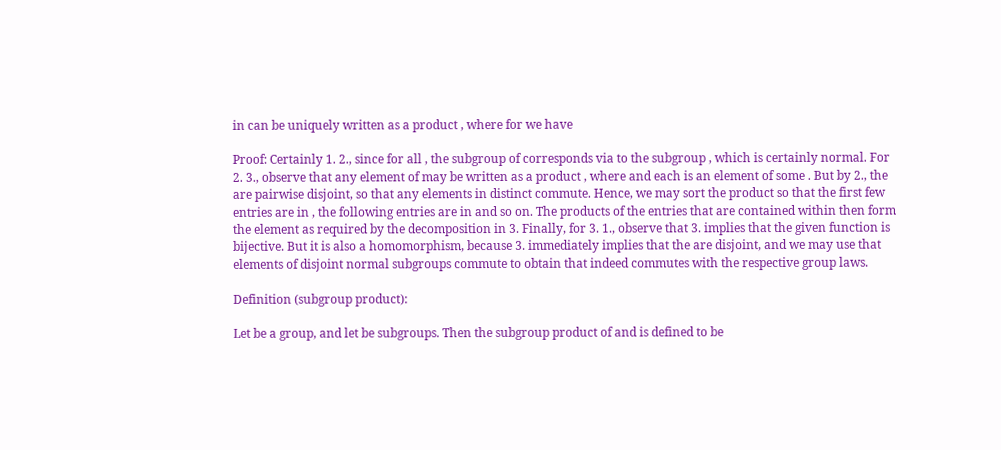in can be uniquely written as a product , where for we have

Proof: Certainly 1. 2., since for all , the subgroup of corresponds via to the subgroup , which is certainly normal. For 2. 3., observe that any element of may be written as a product , where and each is an element of some . But by 2., the are pairwise disjoint, so that any elements in distinct commute. Hence, we may sort the product so that the first few entries are in , the following entries are in and so on. The products of the entries that are contained within then form the element as required by the decomposition in 3. Finally, for 3. 1., observe that 3. implies that the given function is bijective. But it is also a homomorphism, because 3. immediately implies that the are disjoint, and we may use that elements of disjoint normal subgroups commute to obtain that indeed commutes with the respective group laws.

Definition (subgroup product):

Let be a group, and let be subgroups. Then the subgroup product of and is defined to be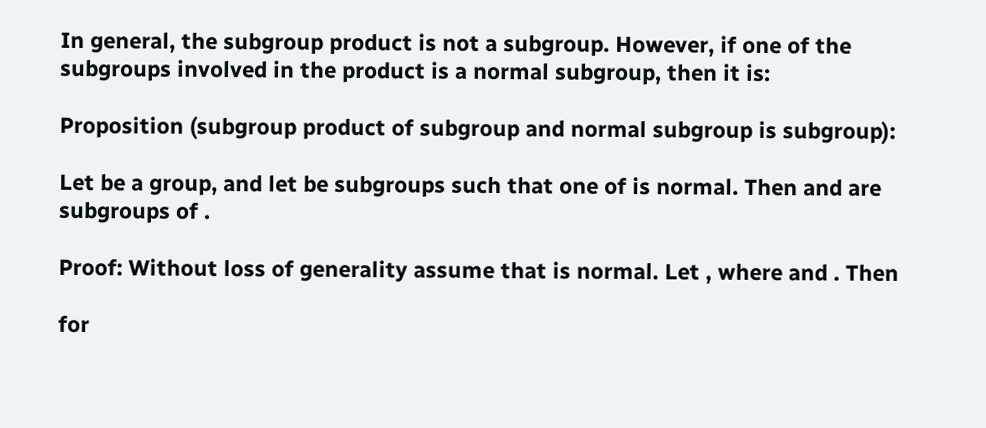In general, the subgroup product is not a subgroup. However, if one of the subgroups involved in the product is a normal subgroup, then it is:

Proposition (subgroup product of subgroup and normal subgroup is subgroup):

Let be a group, and let be subgroups such that one of is normal. Then and are subgroups of .

Proof: Without loss of generality assume that is normal. Let , where and . Then

for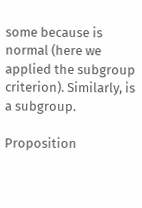some because is normal (here we applied the subgroup criterion). Similarly, is a subgroup.

Proposition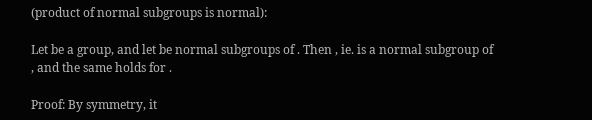(product of normal subgroups is normal):

Let be a group, and let be normal subgroups of . Then , ie. is a normal subgroup of , and the same holds for .

Proof: By symmetry, it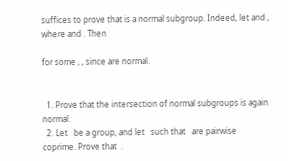suffices to prove that is a normal subgroup. Indeed, let and , where and . Then

for some , , since are normal.


  1. Prove that the intersection of normal subgroups is again normal.
  2. Let   be a group, and let   such that   are pairwise coprime. Prove that  .